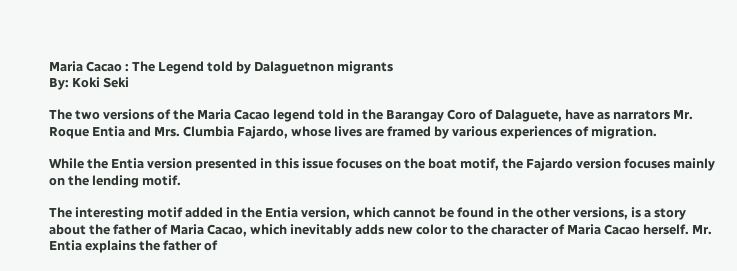Maria Cacao : The Legend told by Dalaguetnon migrants
By: Koki Seki

The two versions of the Maria Cacao legend told in the Barangay Coro of Dalaguete, have as narrators Mr. Roque Entia and Mrs. Clumbia Fajardo, whose lives are framed by various experiences of migration.

While the Entia version presented in this issue focuses on the boat motif, the Fajardo version focuses mainly on the lending motif.

The interesting motif added in the Entia version, which cannot be found in the other versions, is a story about the father of Maria Cacao, which inevitably adds new color to the character of Maria Cacao herself. Mr. Entia explains the father of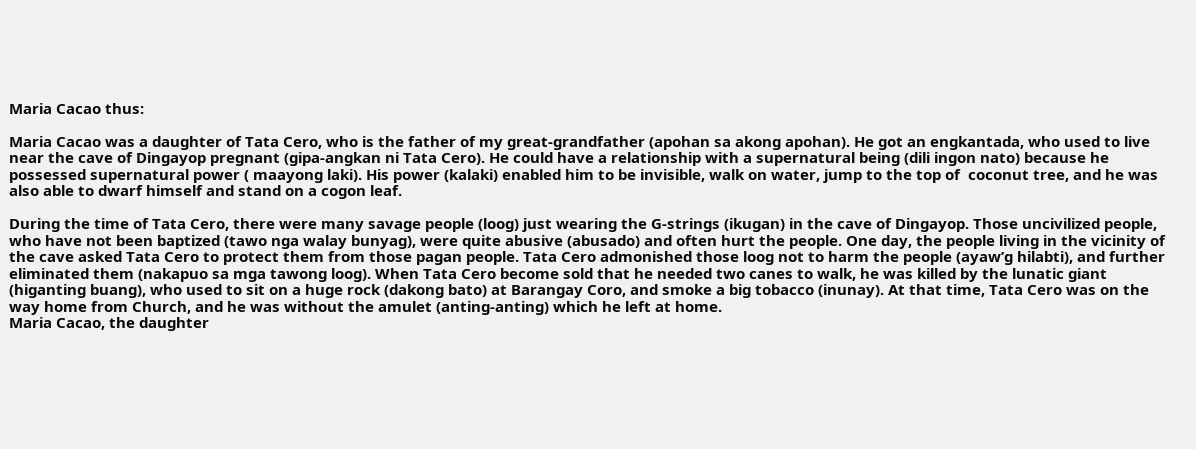Maria Cacao thus:

Maria Cacao was a daughter of Tata Cero, who is the father of my great-grandfather (apohan sa akong apohan). He got an engkantada, who used to live near the cave of Dingayop pregnant (gipa-angkan ni Tata Cero). He could have a relationship with a supernatural being (dili ingon nato) because he possessed supernatural power ( maayong laki). His power (kalaki) enabled him to be invisible, walk on water, jump to the top of  coconut tree, and he was also able to dwarf himself and stand on a cogon leaf.

During the time of Tata Cero, there were many savage people (loog) just wearing the G-strings (ikugan) in the cave of Dingayop. Those uncivilized people, who have not been baptized (tawo nga walay bunyag), were quite abusive (abusado) and often hurt the people. One day, the people living in the vicinity of the cave asked Tata Cero to protect them from those pagan people. Tata Cero admonished those loog not to harm the people (ayaw’g hilabti), and further eliminated them (nakapuo sa mga tawong loog). When Tata Cero become sold that he needed two canes to walk, he was killed by the lunatic giant (higanting buang), who used to sit on a huge rock (dakong bato) at Barangay Coro, and smoke a big tobacco (inunay). At that time, Tata Cero was on the way home from Church, and he was without the amulet (anting-anting) which he left at home.
Maria Cacao, the daughter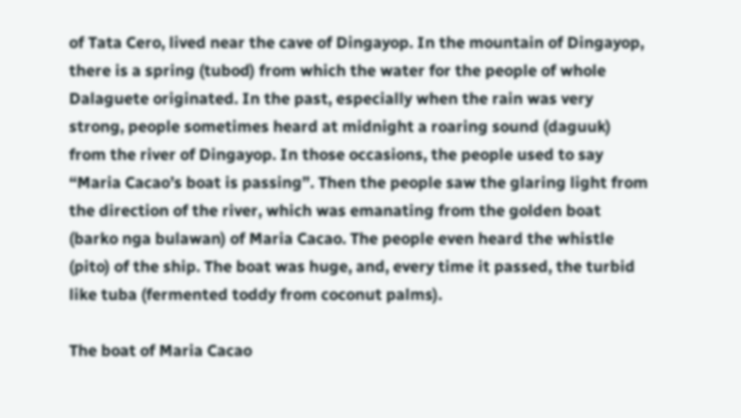of Tata Cero, lived near the cave of Dingayop. In the mountain of Dingayop, there is a spring (tubod) from which the water for the people of whole Dalaguete originated. In the past, especially when the rain was very strong, people sometimes heard at midnight a roaring sound (daguuk) from the river of Dingayop. In those occasions, the people used to say “Maria Cacao’s boat is passing”. Then the people saw the glaring light from the direction of the river, which was emanating from the golden boat (barko nga bulawan) of Maria Cacao. The people even heard the whistle (pito) of the ship. The boat was huge, and, every time it passed, the turbid like tuba (fermented toddy from coconut palms).

The boat of Maria Cacao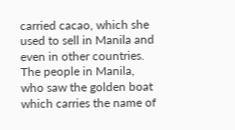carried cacao, which she used to sell in Manila and even in other countries. The people in Manila, who saw the golden boat which carries the name of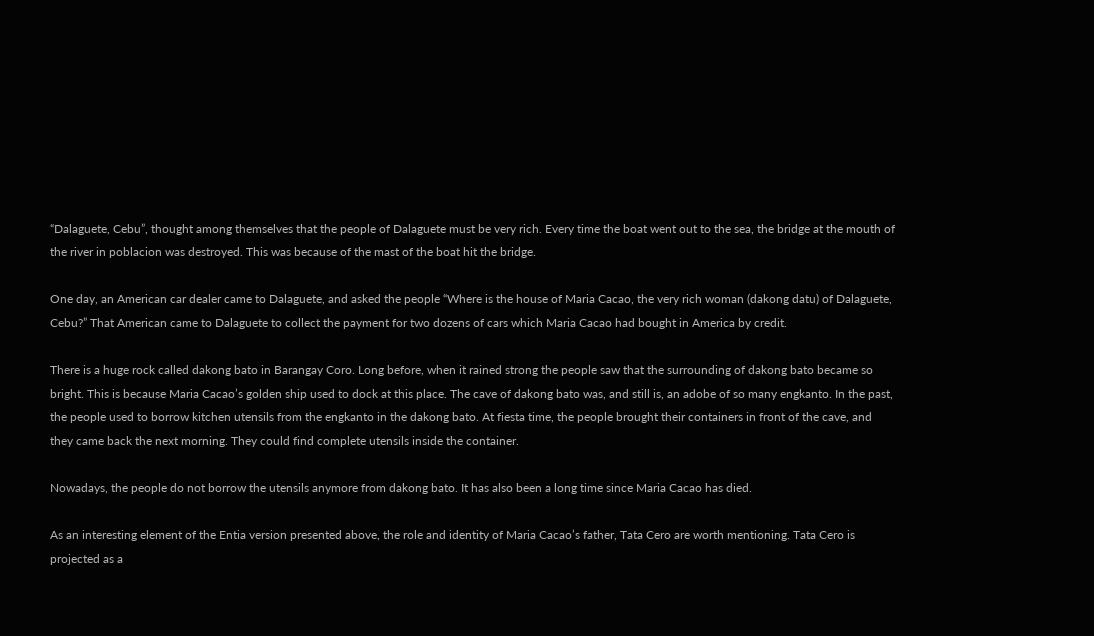“Dalaguete, Cebu”, thought among themselves that the people of Dalaguete must be very rich. Every time the boat went out to the sea, the bridge at the mouth of the river in poblacion was destroyed. This was because of the mast of the boat hit the bridge.

One day, an American car dealer came to Dalaguete, and asked the people “Where is the house of Maria Cacao, the very rich woman (dakong datu) of Dalaguete, Cebu?” That American came to Dalaguete to collect the payment for two dozens of cars which Maria Cacao had bought in America by credit.

There is a huge rock called dakong bato in Barangay Coro. Long before, when it rained strong the people saw that the surrounding of dakong bato became so bright. This is because Maria Cacao’s golden ship used to dock at this place. The cave of dakong bato was, and still is, an adobe of so many engkanto. In the past, the people used to borrow kitchen utensils from the engkanto in the dakong bato. At fiesta time, the people brought their containers in front of the cave, and they came back the next morning. They could find complete utensils inside the container.

Nowadays, the people do not borrow the utensils anymore from dakong bato. It has also been a long time since Maria Cacao has died.

As an interesting element of the Entia version presented above, the role and identity of Maria Cacao’s father, Tata Cero are worth mentioning. Tata Cero is projected as a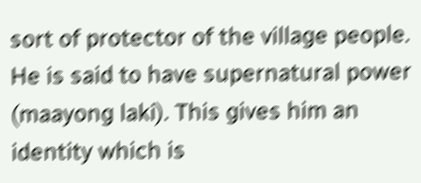sort of protector of the village people. He is said to have supernatural power (maayong laki). This gives him an identity which is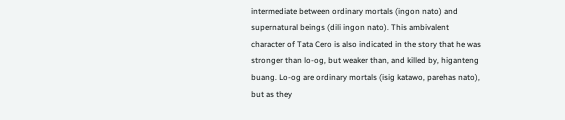intermediate between ordinary mortals (ingon nato) and supernatural beings (dili ingon nato). This ambivalent character of Tata Cero is also indicated in the story that he was stronger than lo-og, but weaker than, and killed by, higanteng buang. Lo-og are ordinary mortals (isig katawo, parehas nato), but as they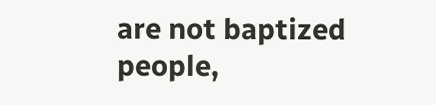are not baptized people,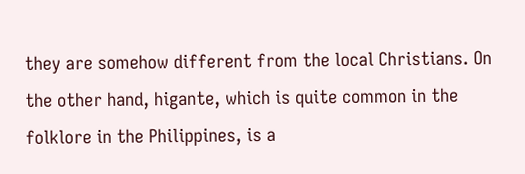they are somehow different from the local Christians. On the other hand, higante, which is quite common in the folklore in the Philippines, is a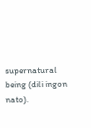supernatural being (dili ingon nato).